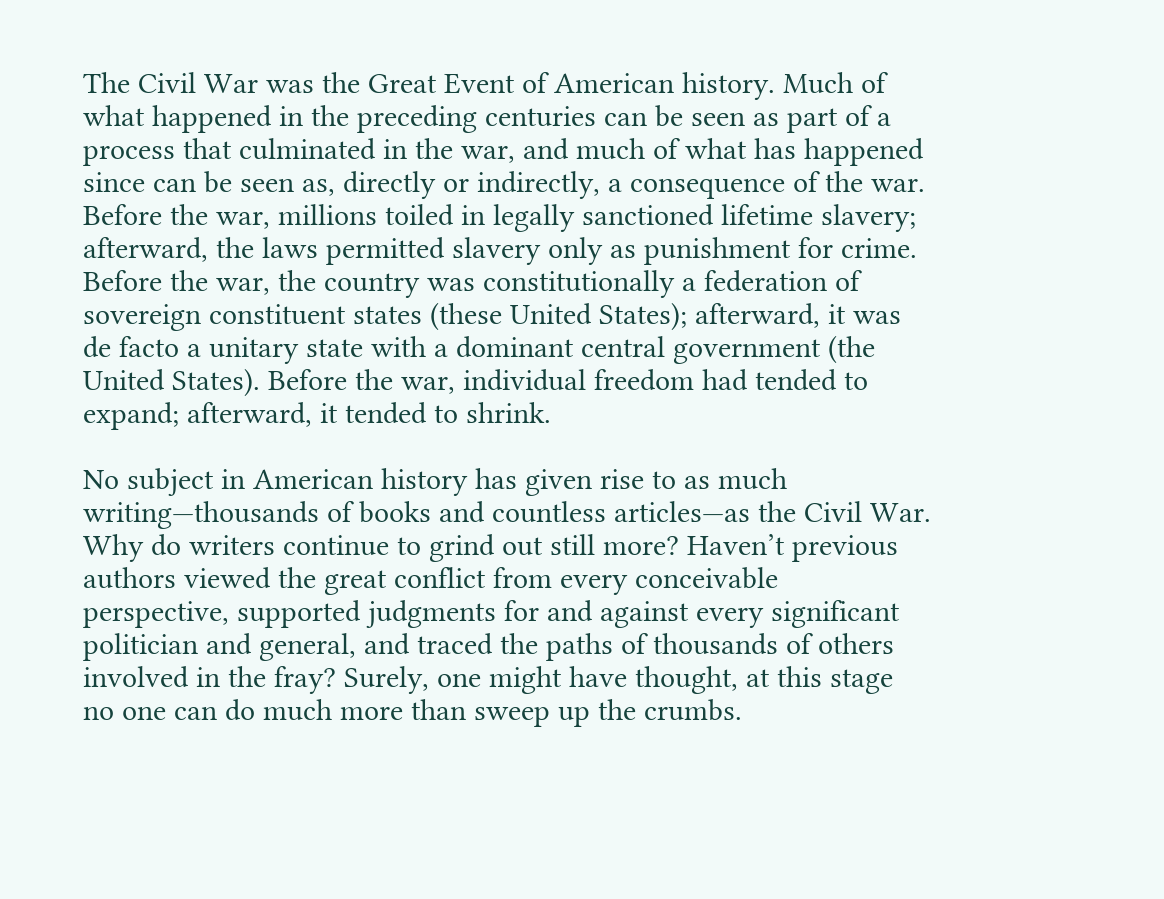The Civil War was the Great Event of American history. Much of what happened in the preceding centuries can be seen as part of a process that culminated in the war, and much of what has happened since can be seen as, directly or indirectly, a consequence of the war. Before the war, millions toiled in legally sanctioned lifetime slavery; afterward, the laws permitted slavery only as punishment for crime. Before the war, the country was constitutionally a federation of sovereign constituent states (these United States); afterward, it was de facto a unitary state with a dominant central government (the United States). Before the war, individual freedom had tended to expand; afterward, it tended to shrink.

No subject in American history has given rise to as much writing—thousands of books and countless articles—as the Civil War. Why do writers continue to grind out still more? Haven’t previous authors viewed the great conflict from every conceivable perspective, supported judgments for and against every significant politician and general, and traced the paths of thousands of others involved in the fray? Surely, one might have thought, at this stage no one can do much more than sweep up the crumbs.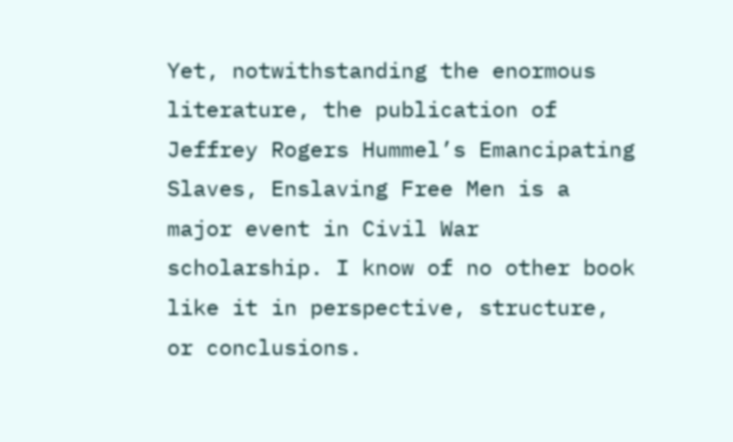Yet, notwithstanding the enormous literature, the publication of Jeffrey Rogers Hummel’s Emancipating Slaves, Enslaving Free Men is a major event in Civil War scholarship. I know of no other book like it in perspective, structure, or conclusions.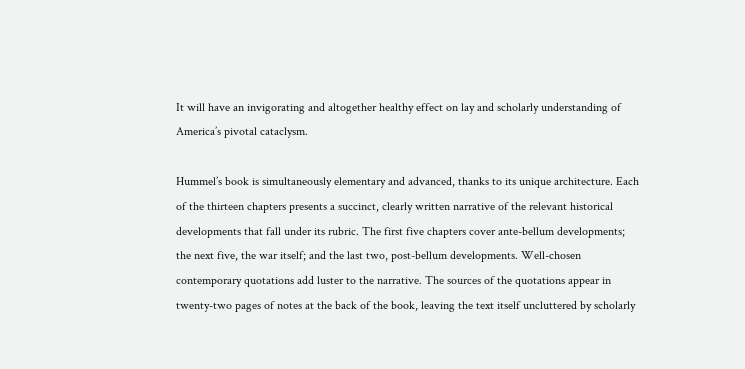It will have an invigorating and altogether healthy effect on lay and scholarly understanding of America’s pivotal cataclysm.

Hummel’s book is simultaneously elementary and advanced, thanks to its unique architecture. Each of the thirteen chapters presents a succinct, clearly written narrative of the relevant historical developments that fall under its rubric. The first five chapters cover ante-bellum developments; the next five, the war itself; and the last two, post-bellum developments. Well-chosen contemporary quotations add luster to the narrative. The sources of the quotations appear in twenty-two pages of notes at the back of the book, leaving the text itself uncluttered by scholarly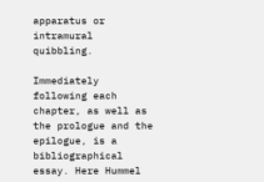apparatus or intramural quibbling.

Immediately following each chapter, as well as the prologue and the epilogue, is a bibliographical essay. Here Hummel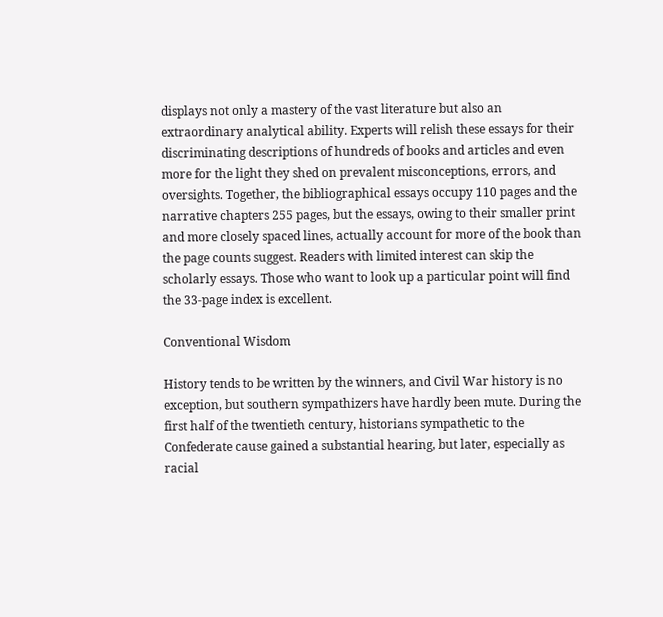displays not only a mastery of the vast literature but also an extraordinary analytical ability. Experts will relish these essays for their discriminating descriptions of hundreds of books and articles and even more for the light they shed on prevalent misconceptions, errors, and oversights. Together, the bibliographical essays occupy 110 pages and the narrative chapters 255 pages, but the essays, owing to their smaller print and more closely spaced lines, actually account for more of the book than the page counts suggest. Readers with limited interest can skip the scholarly essays. Those who want to look up a particular point will find the 33-page index is excellent.

Conventional Wisdom

History tends to be written by the winners, and Civil War history is no exception, but southern sympathizers have hardly been mute. During the first half of the twentieth century, historians sympathetic to the Confederate cause gained a substantial hearing, but later, especially as racial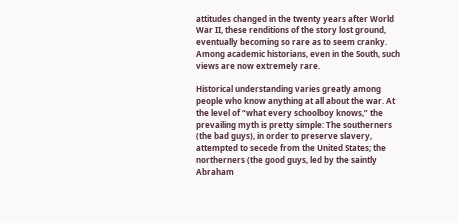attitudes changed in the twenty years after World War II, these renditions of the story lost ground, eventually becoming so rare as to seem cranky. Among academic historians, even in the South, such views are now extremely rare.

Historical understanding varies greatly among people who know anything at all about the war. At the level of “what every schoolboy knows,” the prevailing myth is pretty simple: The southerners (the bad guys), in order to preserve slavery, attempted to secede from the United States; the northerners (the good guys, led by the saintly Abraham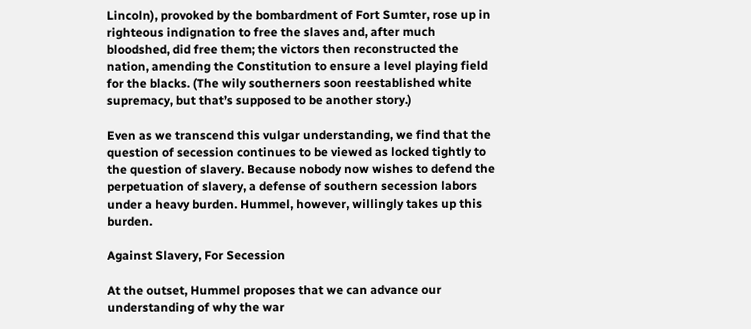Lincoln), provoked by the bombardment of Fort Sumter, rose up in righteous indignation to free the slaves and, after much bloodshed, did free them; the victors then reconstructed the nation, amending the Constitution to ensure a level playing field for the blacks. (The wily southerners soon reestablished white supremacy, but that’s supposed to be another story.)

Even as we transcend this vulgar understanding, we find that the question of secession continues to be viewed as locked tightly to the question of slavery. Because nobody now wishes to defend the perpetuation of slavery, a defense of southern secession labors under a heavy burden. Hummel, however, willingly takes up this burden.

Against Slavery, For Secession

At the outset, Hummel proposes that we can advance our understanding of why the war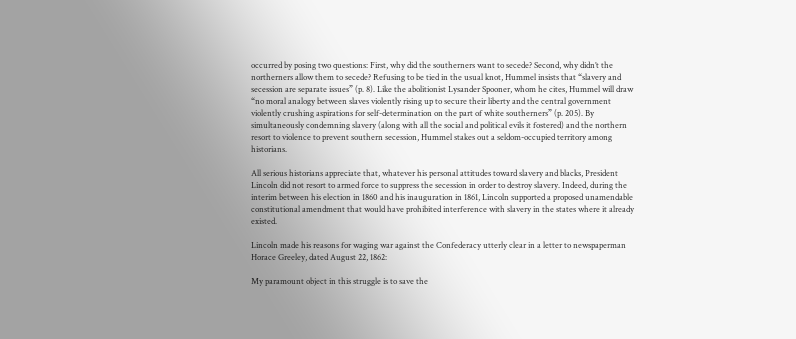occurred by posing two questions: First, why did the southerners want to secede? Second, why didn’t the northerners allow them to secede? Refusing to be tied in the usual knot, Hummel insists that “slavery and secession are separate issues” (p. 8). Like the abolitionist Lysander Spooner, whom he cites, Hummel will draw “no moral analogy between slaves violently rising up to secure their liberty and the central government violently crushing aspirations for self-determination on the part of white southerners” (p. 205). By simultaneously condemning slavery (along with all the social and political evils it fostered) and the northern resort to violence to prevent southern secession, Hummel stakes out a seldom-occupied territory among historians.

All serious historians appreciate that, whatever his personal attitudes toward slavery and blacks, President Lincoln did not resort to armed force to suppress the secession in order to destroy slavery. Indeed, during the interim between his election in 1860 and his inauguration in 1861, Lincoln supported a proposed unamendable constitutional amendment that would have prohibited interference with slavery in the states where it already existed.

Lincoln made his reasons for waging war against the Confederacy utterly clear in a letter to newspaperman Horace Greeley, dated August 22, 1862:

My paramount object in this struggle is to save the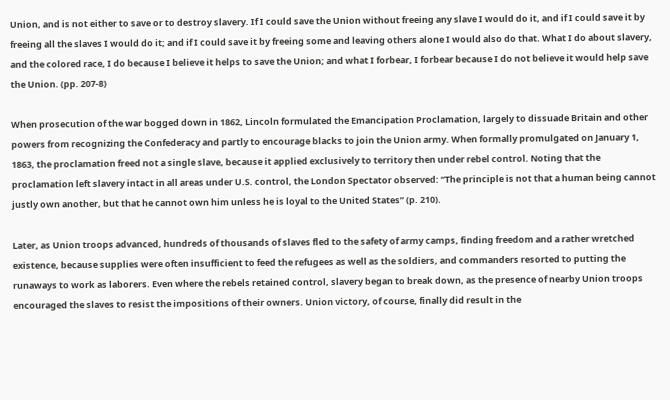Union, and is not either to save or to destroy slavery. If I could save the Union without freeing any slave I would do it, and if I could save it by freeing all the slaves I would do it; and if I could save it by freeing some and leaving others alone I would also do that. What I do about slavery, and the colored race, I do because I believe it helps to save the Union; and what I forbear, I forbear because I do not believe it would help save the Union. (pp. 207-8)

When prosecution of the war bogged down in 1862, Lincoln formulated the Emancipation Proclamation, largely to dissuade Britain and other powers from recognizing the Confederacy and partly to encourage blacks to join the Union army. When formally promulgated on January 1, 1863, the proclamation freed not a single slave, because it applied exclusively to territory then under rebel control. Noting that the proclamation left slavery intact in all areas under U.S. control, the London Spectator observed: “The principle is not that a human being cannot justly own another, but that he cannot own him unless he is loyal to the United States” (p. 210).

Later, as Union troops advanced, hundreds of thousands of slaves fled to the safety of army camps, finding freedom and a rather wretched existence, because supplies were often insufficient to feed the refugees as well as the soldiers, and commanders resorted to putting the runaways to work as laborers. Even where the rebels retained control, slavery began to break down, as the presence of nearby Union troops encouraged the slaves to resist the impositions of their owners. Union victory, of course, finally did result in the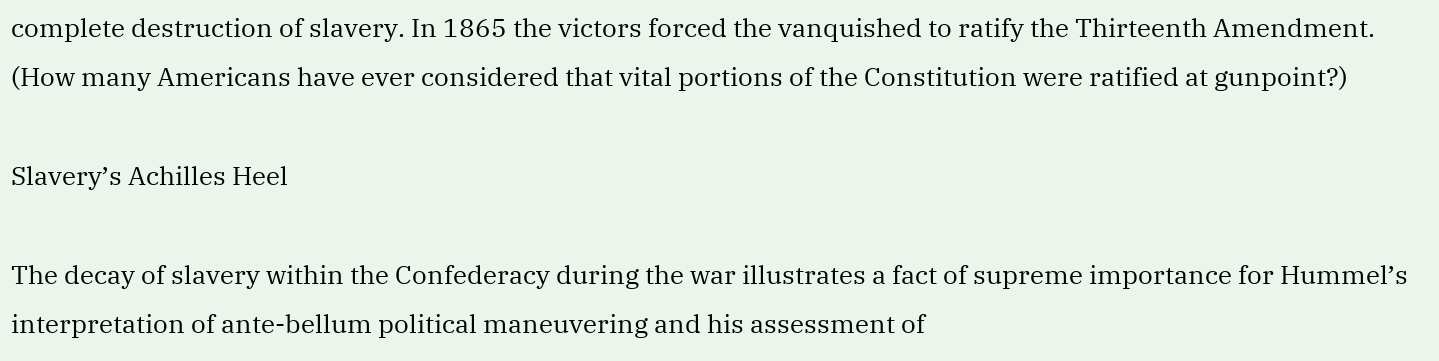complete destruction of slavery. In 1865 the victors forced the vanquished to ratify the Thirteenth Amendment. (How many Americans have ever considered that vital portions of the Constitution were ratified at gunpoint?)

Slavery’s Achilles Heel

The decay of slavery within the Confederacy during the war illustrates a fact of supreme importance for Hummel’s interpretation of ante-bellum political maneuvering and his assessment of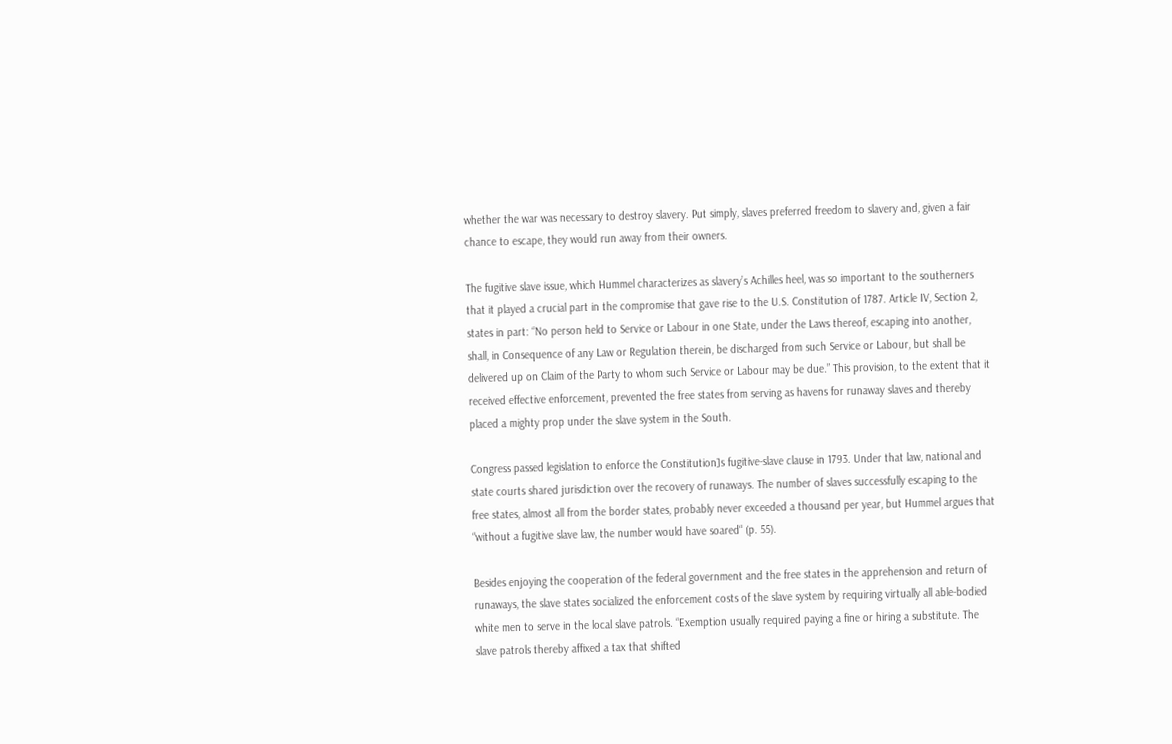whether the war was necessary to destroy slavery. Put simply, slaves preferred freedom to slavery and, given a fair chance to escape, they would run away from their owners.

The fugitive slave issue, which Hummel characterizes as slavery’s Achilles heel, was so important to the southerners that it played a crucial part in the compromise that gave rise to the U.S. Constitution of 1787. Article IV, Section 2, states in part: “No person held to Service or Labour in one State, under the Laws thereof, escaping into another, shall, in Consequence of any Law or Regulation therein, be discharged from such Service or Labour, but shall be delivered up on Claim of the Party to whom such Service or Labour may be due.” This provision, to the extent that it received effective enforcement, prevented the free states from serving as havens for runaway slaves and thereby placed a mighty prop under the slave system in the South.

Congress passed legislation to enforce the Constitution]s fugitive-slave clause in 1793. Under that law, national and state courts shared jurisdiction over the recovery of runaways. The number of slaves successfully escaping to the free states, almost all from the border states, probably never exceeded a thousand per year, but Hummel argues that “without a fugitive slave law, the number would have soared“ (p. 55).

Besides enjoying the cooperation of the federal government and the free states in the apprehension and return of runaways, the slave states socialized the enforcement costs of the slave system by requiring virtually all able-bodied white men to serve in the local slave patrols. “Exemption usually required paying a fine or hiring a substitute. The slave patrols thereby affixed a tax that shifted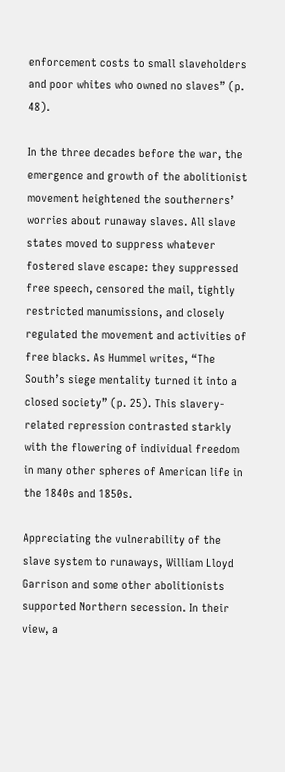enforcement costs to small slaveholders and poor whites who owned no slaves” (p. 48).

In the three decades before the war, the emergence and growth of the abolitionist movement heightened the southerners’ worries about runaway slaves. All slave states moved to suppress whatever fostered slave escape: they suppressed free speech, censored the mail, tightly restricted manumissions, and closely regulated the movement and activities of free blacks. As Hummel writes, “The South’s siege mentality turned it into a closed society” (p. 25). This slavery-related repression contrasted starkly with the flowering of individual freedom in many other spheres of American life in the 1840s and 1850s.

Appreciating the vulnerability of the slave system to runaways, William Lloyd Garrison and some other abolitionists supported Northern secession. In their view, a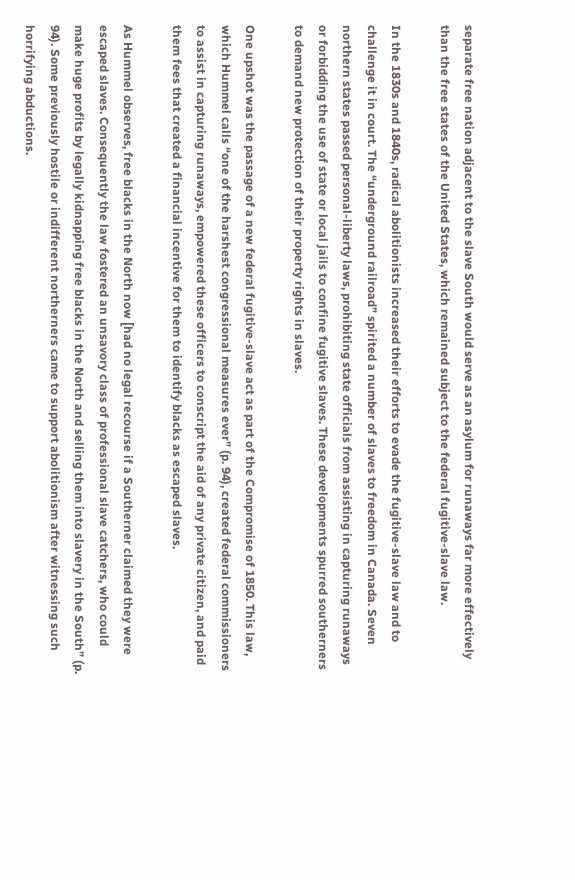separate free nation adjacent to the slave South would serve as an asylum for runaways far more effectively than the free states of the United States, which remained subject to the federal fugitive-slave law.

In the 1830s and 1840s, radical abolitionists increased their efforts to evade the fugitive-slave law and to challenge it in court. The “underground railroad” spirited a number of slaves to freedom in Canada. Seven northern states passed personal-liberty laws, prohibiting state officials from assisting in capturing runaways or forbidding the use of state or local jails to confine fugitive slaves. These developments spurred southerners to demand new protection of their property rights in slaves.

One upshot was the passage of a new federal fugitive-slave act as part of the Compromise of 1850. This law, which Hummel calls “one of the harshest congressional measures ever” (p. 94), created federal commissioners to assist in capturing runaways, empowered these officers to conscript the aid of any private citizen, and paid them fees that created a financial incentive for them to identify blacks as escaped slaves.

As Hummel observes, free blacks in the North now [had no legal recourse if a Southerner claimed they were escaped slaves. Consequently the law fostered an unsavory class of professional slave catchers, who could make huge profits by legally kidnapping free blacks in the North and selling them into slavery in the South” (p. 94). Some previously hostile or indifferent northerners came to support abolitionism after witnessing such horrifying abductions.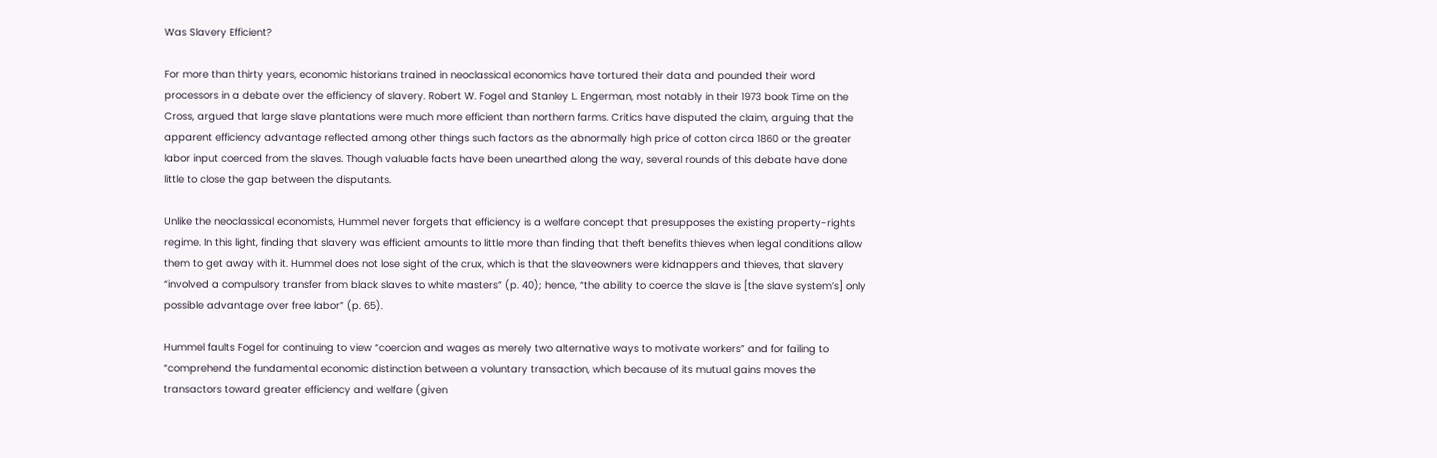Was Slavery Efficient?

For more than thirty years, economic historians trained in neoclassical economics have tortured their data and pounded their word processors in a debate over the efficiency of slavery. Robert W. Fogel and Stanley L. Engerman, most notably in their 1973 book Time on the Cross, argued that large slave plantations were much more efficient than northern farms. Critics have disputed the claim, arguing that the apparent efficiency advantage reflected among other things such factors as the abnormally high price of cotton circa 1860 or the greater labor input coerced from the slaves. Though valuable facts have been unearthed along the way, several rounds of this debate have done little to close the gap between the disputants.

Unlike the neoclassical economists, Hummel never forgets that efficiency is a welfare concept that presupposes the existing property-rights regime. In this light, finding that slavery was efficient amounts to little more than finding that theft benefits thieves when legal conditions allow them to get away with it. Hummel does not lose sight of the crux, which is that the slaveowners were kidnappers and thieves, that slavery “involved a compulsory transfer from black slaves to white masters” (p. 40); hence, “the ability to coerce the slave is [the slave system’s] only possible advantage over free labor” (p. 65).

Hummel faults Fogel for continuing to view “coercion and wages as merely two alternative ways to motivate workers” and for failing to “comprehend the fundamental economic distinction between a voluntary transaction, which because of its mutual gains moves the transactors toward greater efficiency and welfare (given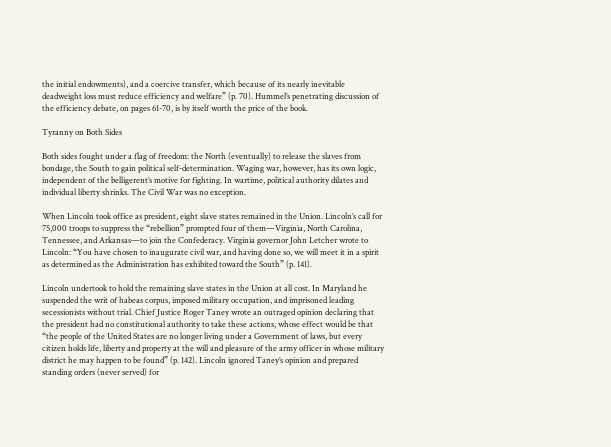the initial endowments), and a coercive transfer, which because of its nearly inevitable deadweight loss must reduce efficiency and welfare” (p. 70). Hummel’s penetrating discussion of the efficiency debate, on pages 61-70, is by itself worth the price of the book.

Tyranny on Both Sides

Both sides fought under a flag of freedom: the North (eventually) to release the slaves from bondage, the South to gain political self-determination. Waging war, however, has its own logic, independent of the belligerent’s motive for fighting. In wartime, political authority dilates and individual liberty shrinks. The Civil War was no exception.

When Lincoln took office as president, eight slave states remained in the Union. Lincoln’s call for 75,000 troops to suppress the “rebellion” prompted four of them—Virginia, North Carolina, Tennessee, and Arkansas—to join the Confederacy. Virginia governor John Letcher wrote to Lincoln: “You have chosen to inaugurate civil war, and having done so, we will meet it in a spirit as determined as the Administration has exhibited toward the South” (p. 141).

Lincoln undertook to hold the remaining slave states in the Union at all cost. In Maryland he suspended the writ of habeas corpus, imposed military occupation, and imprisoned leading secessionists without trial. Chief Justice Roger Taney wrote an outraged opinion declaring that the president had no constitutional authority to take these actions, whose effect would be that “the people of the United States are no longer living under a Government of laws, but every citizen holds life, liberty and property at the will and pleasure of the army officer in whose military district he may happen to be found” (p. 142). Lincoln ignored Taney’s opinion and prepared standing orders (never served) for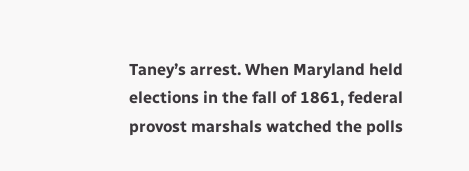Taney’s arrest. When Maryland held elections in the fall of 1861, federal provost marshals watched the polls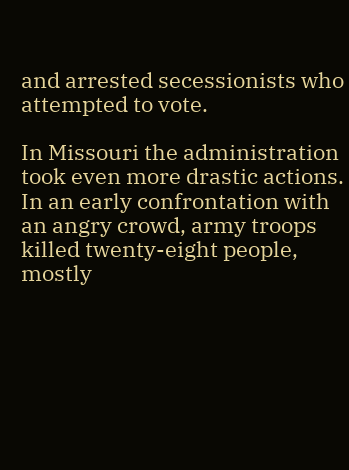and arrested secessionists who attempted to vote.

In Missouri the administration took even more drastic actions. In an early confrontation with an angry crowd, army troops killed twenty-eight people, mostly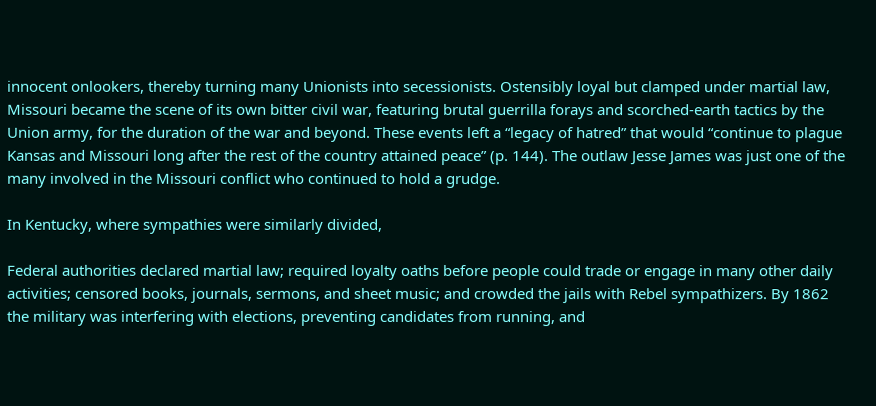innocent onlookers, thereby turning many Unionists into secessionists. Ostensibly loyal but clamped under martial law, Missouri became the scene of its own bitter civil war, featuring brutal guerrilla forays and scorched-earth tactics by the Union army, for the duration of the war and beyond. These events left a “legacy of hatred” that would “continue to plague Kansas and Missouri long after the rest of the country attained peace” (p. 144). The outlaw Jesse James was just one of the many involved in the Missouri conflict who continued to hold a grudge.

In Kentucky, where sympathies were similarly divided,

Federal authorities declared martial law; required loyalty oaths before people could trade or engage in many other daily activities; censored books, journals, sermons, and sheet music; and crowded the jails with Rebel sympathizers. By 1862 the military was interfering with elections, preventing candidates from running, and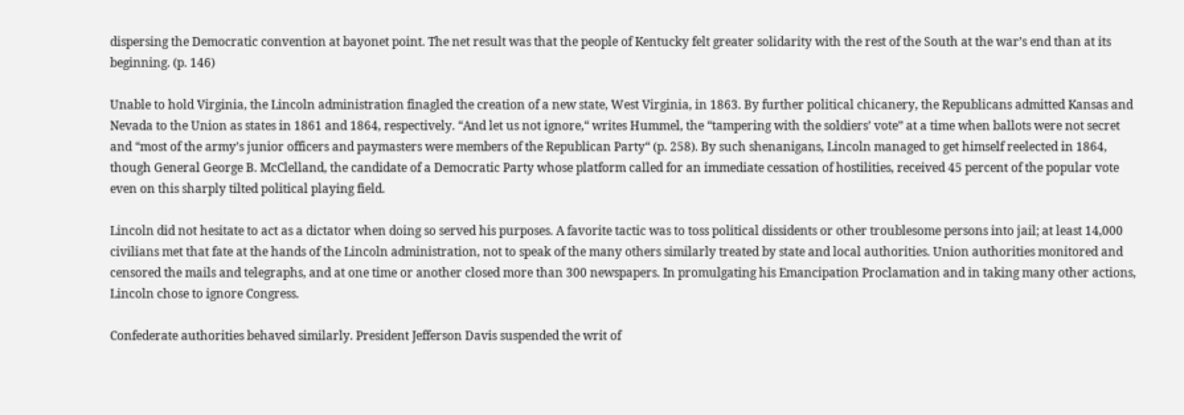dispersing the Democratic convention at bayonet point. The net result was that the people of Kentucky felt greater solidarity with the rest of the South at the war’s end than at its beginning. (p. 146)

Unable to hold Virginia, the Lincoln administration finagled the creation of a new state, West Virginia, in 1863. By further political chicanery, the Republicans admitted Kansas and Nevada to the Union as states in 1861 and 1864, respectively. “And let us not ignore,“ writes Hummel, the “tampering with the soldiers’ vote” at a time when ballots were not secret and “most of the army’s junior officers and paymasters were members of the Republican Party“ (p. 258). By such shenanigans, Lincoln managed to get himself reelected in 1864, though General George B. McClelland, the candidate of a Democratic Party whose platform called for an immediate cessation of hostilities, received 45 percent of the popular vote even on this sharply tilted political playing field.

Lincoln did not hesitate to act as a dictator when doing so served his purposes. A favorite tactic was to toss political dissidents or other troublesome persons into jail; at least 14,000 civilians met that fate at the hands of the Lincoln administration, not to speak of the many others similarly treated by state and local authorities. Union authorities monitored and censored the mails and telegraphs, and at one time or another closed more than 300 newspapers. In promulgating his Emancipation Proclamation and in taking many other actions, Lincoln chose to ignore Congress.

Confederate authorities behaved similarly. President Jefferson Davis suspended the writ of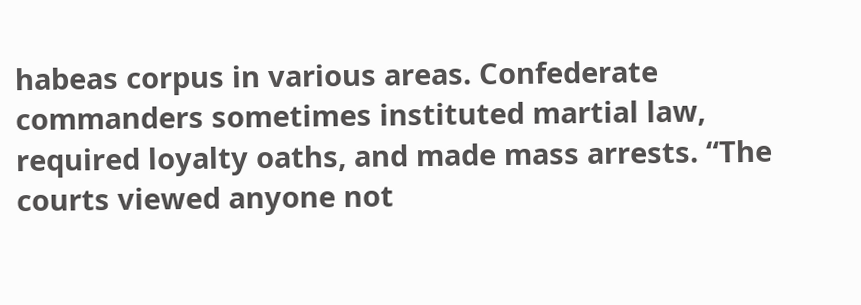habeas corpus in various areas. Confederate commanders sometimes instituted martial law, required loyalty oaths, and made mass arrests. “The courts viewed anyone not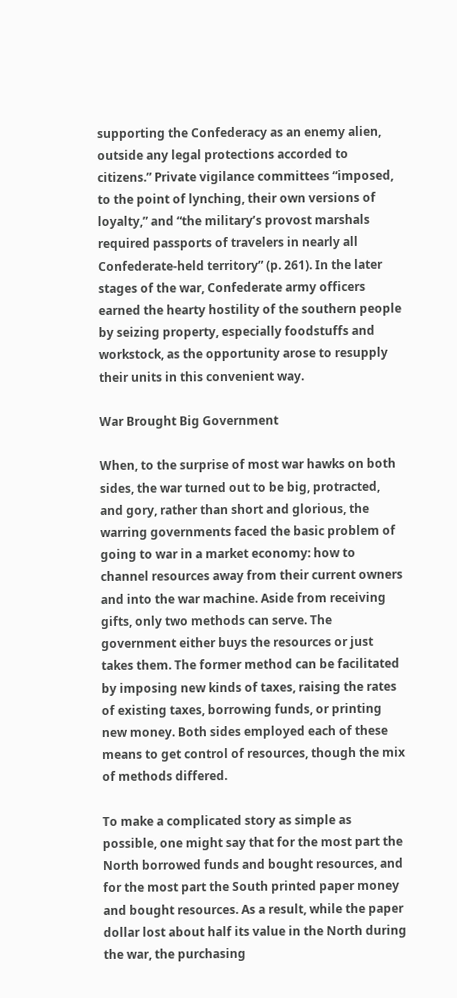supporting the Confederacy as an enemy alien, outside any legal protections accorded to citizens.” Private vigilance committees “imposed, to the point of lynching, their own versions of loyalty,” and “the military’s provost marshals required passports of travelers in nearly all Confederate-held territory” (p. 261). In the later stages of the war, Confederate army officers earned the hearty hostility of the southern people by seizing property, especially foodstuffs and workstock, as the opportunity arose to resupply their units in this convenient way.

War Brought Big Government

When, to the surprise of most war hawks on both sides, the war turned out to be big, protracted, and gory, rather than short and glorious, the warring governments faced the basic problem of going to war in a market economy: how to channel resources away from their current owners and into the war machine. Aside from receiving gifts, only two methods can serve. The government either buys the resources or just takes them. The former method can be facilitated by imposing new kinds of taxes, raising the rates of existing taxes, borrowing funds, or printing new money. Both sides employed each of these means to get control of resources, though the mix of methods differed.

To make a complicated story as simple as possible, one might say that for the most part the North borrowed funds and bought resources, and for the most part the South printed paper money and bought resources. As a result, while the paper dollar lost about half its value in the North during the war, the purchasing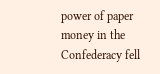power of paper money in the Confederacy fell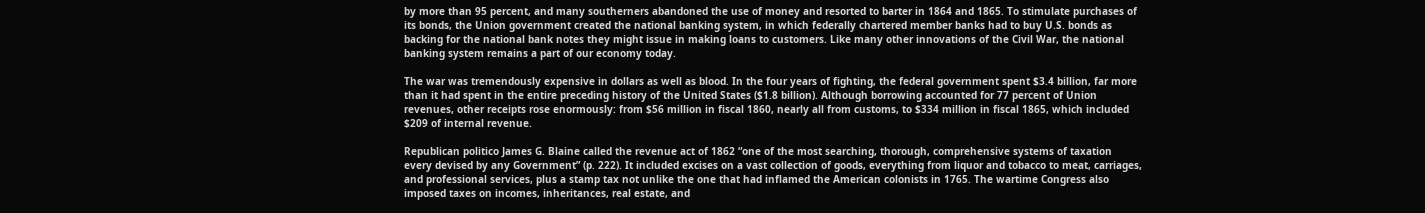by more than 95 percent, and many southerners abandoned the use of money and resorted to barter in 1864 and 1865. To stimulate purchases of its bonds, the Union government created the national banking system, in which federally chartered member banks had to buy U.S. bonds as backing for the national bank notes they might issue in making loans to customers. Like many other innovations of the Civil War, the national banking system remains a part of our economy today.

The war was tremendously expensive in dollars as well as blood. In the four years of fighting, the federal government spent $3.4 billion, far more than it had spent in the entire preceding history of the United States ($1.8 billion). Although borrowing accounted for 77 percent of Union revenues, other receipts rose enormously: from $56 million in fiscal 1860, nearly all from customs, to $334 million in fiscal 1865, which included $209 of internal revenue.

Republican politico James G. Blaine called the revenue act of 1862 “one of the most searching, thorough, comprehensive systems of taxation every devised by any Government” (p. 222). It included excises on a vast collection of goods, everything from liquor and tobacco to meat, carriages, and professional services, plus a stamp tax not unlike the one that had inflamed the American colonists in 1765. The wartime Congress also imposed taxes on incomes, inheritances, real estate, and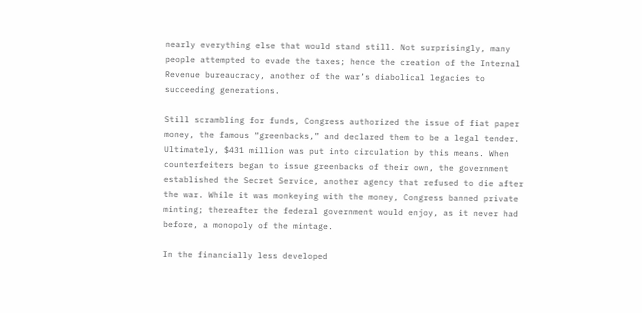nearly everything else that would stand still. Not surprisingly, many people attempted to evade the taxes; hence the creation of the Internal Revenue bureaucracy, another of the war’s diabolical legacies to succeeding generations.

Still scrambling for funds, Congress authorized the issue of fiat paper money, the famous “greenbacks,” and declared them to be a legal tender. Ultimately, $431 million was put into circulation by this means. When counterfeiters began to issue greenbacks of their own, the government established the Secret Service, another agency that refused to die after the war. While it was monkeying with the money, Congress banned private minting; thereafter the federal government would enjoy, as it never had before, a monopoly of the mintage.

In the financially less developed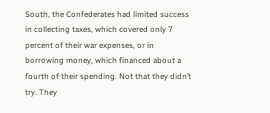South, the Confederates had limited success in collecting taxes, which covered only 7 percent of their war expenses, or in borrowing money, which financed about a fourth of their spending. Not that they didn’t try. They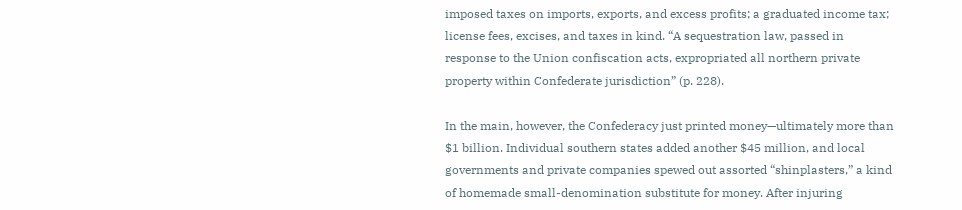imposed taxes on imports, exports, and excess profits; a graduated income tax; license fees, excises, and taxes in kind. “A sequestration law, passed in response to the Union confiscation acts, expropriated all northern private property within Confederate jurisdiction” (p. 228).

In the main, however, the Confederacy just printed money—ultimately more than $1 billion. Individual southern states added another $45 million, and local governments and private companies spewed out assorted “shinplasters,” a kind of homemade small-denomination substitute for money. After injuring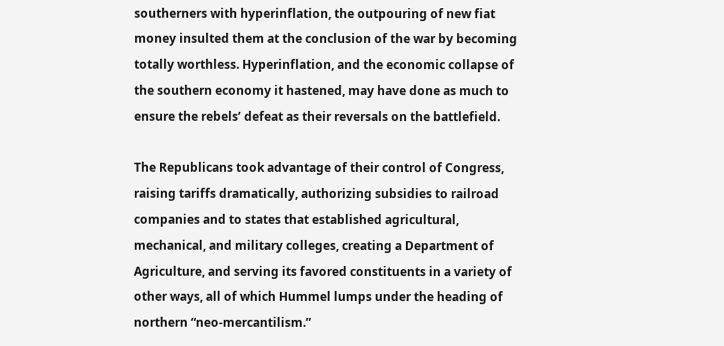southerners with hyperinflation, the outpouring of new fiat money insulted them at the conclusion of the war by becoming totally worthless. Hyperinflation, and the economic collapse of the southern economy it hastened, may have done as much to ensure the rebels’ defeat as their reversals on the battlefield.

The Republicans took advantage of their control of Congress, raising tariffs dramatically, authorizing subsidies to railroad companies and to states that established agricultural, mechanical, and military colleges, creating a Department of Agriculture, and serving its favored constituents in a variety of other ways, all of which Hummel lumps under the heading of northern “neo-mercantilism.”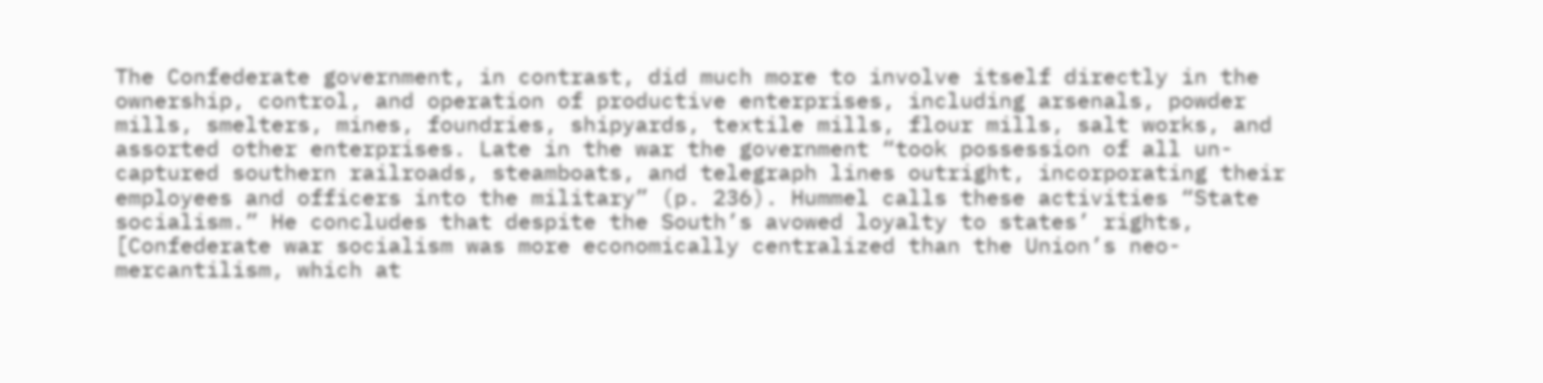The Confederate government, in contrast, did much more to involve itself directly in the ownership, control, and operation of productive enterprises, including arsenals, powder mills, smelters, mines, foundries, shipyards, textile mills, flour mills, salt works, and assorted other enterprises. Late in the war the government “took possession of all un-captured southern railroads, steamboats, and telegraph lines outright, incorporating their employees and officers into the military” (p. 236). Hummel calls these activities “State socialism.” He concludes that despite the South’s avowed loyalty to states’ rights, [Confederate war socialism was more economically centralized than the Union’s neo-mercantilism, which at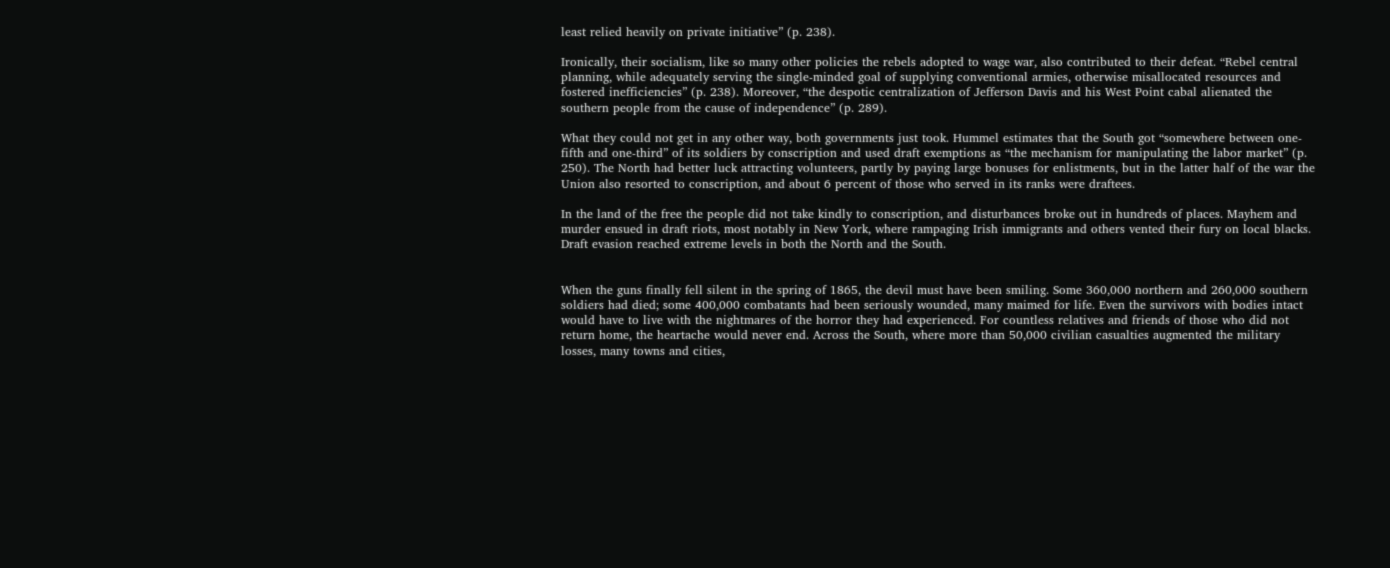least relied heavily on private initiative” (p. 238).

Ironically, their socialism, like so many other policies the rebels adopted to wage war, also contributed to their defeat. “Rebel central planning, while adequately serving the single-minded goal of supplying conventional armies, otherwise misallocated resources and fostered inefficiencies” (p. 238). Moreover, “the despotic centralization of Jefferson Davis and his West Point cabal alienated the southern people from the cause of independence” (p. 289).

What they could not get in any other way, both governments just took. Hummel estimates that the South got “somewhere between one-fifth and one-third” of its soldiers by conscription and used draft exemptions as “the mechanism for manipulating the labor market” (p. 250). The North had better luck attracting volunteers, partly by paying large bonuses for enlistments, but in the latter half of the war the Union also resorted to conscription, and about 6 percent of those who served in its ranks were draftees.

In the land of the free the people did not take kindly to conscription, and disturbances broke out in hundreds of places. Mayhem and murder ensued in draft riots, most notably in New York, where rampaging Irish immigrants and others vented their fury on local blacks. Draft evasion reached extreme levels in both the North and the South.


When the guns finally fell silent in the spring of 1865, the devil must have been smiling. Some 360,000 northern and 260,000 southern soldiers had died; some 400,000 combatants had been seriously wounded, many maimed for life. Even the survivors with bodies intact would have to live with the nightmares of the horror they had experienced. For countless relatives and friends of those who did not return home, the heartache would never end. Across the South, where more than 50,000 civilian casualties augmented the military losses, many towns and cities,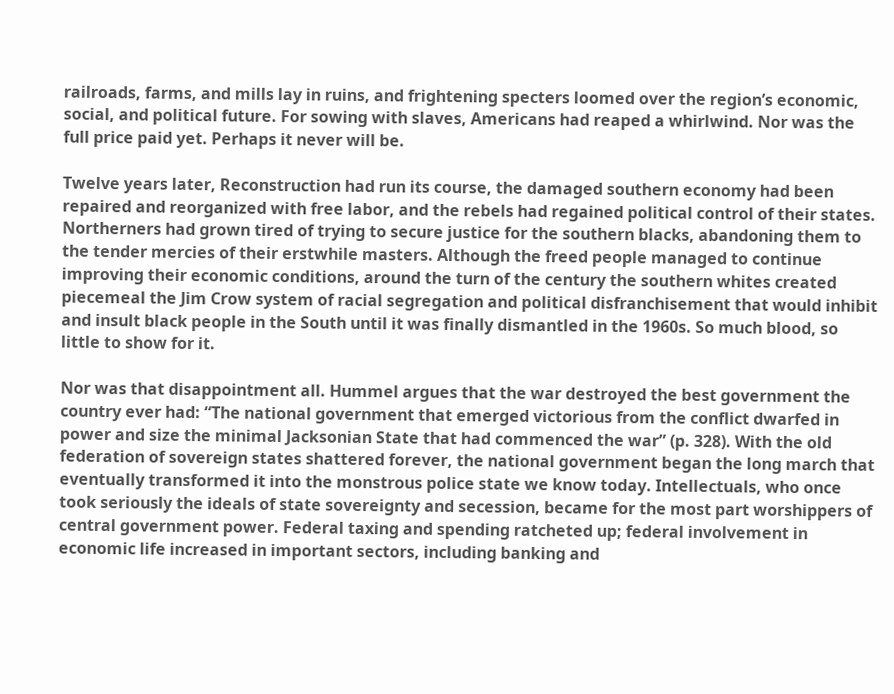railroads, farms, and mills lay in ruins, and frightening specters loomed over the region’s economic, social, and political future. For sowing with slaves, Americans had reaped a whirlwind. Nor was the full price paid yet. Perhaps it never will be.

Twelve years later, Reconstruction had run its course, the damaged southern economy had been repaired and reorganized with free labor, and the rebels had regained political control of their states. Northerners had grown tired of trying to secure justice for the southern blacks, abandoning them to the tender mercies of their erstwhile masters. Although the freed people managed to continue improving their economic conditions, around the turn of the century the southern whites created piecemeal the Jim Crow system of racial segregation and political disfranchisement that would inhibit and insult black people in the South until it was finally dismantled in the 1960s. So much blood, so little to show for it.

Nor was that disappointment all. Hummel argues that the war destroyed the best government the country ever had: “The national government that emerged victorious from the conflict dwarfed in power and size the minimal Jacksonian State that had commenced the war” (p. 328). With the old federation of sovereign states shattered forever, the national government began the long march that eventually transformed it into the monstrous police state we know today. Intellectuals, who once took seriously the ideals of state sovereignty and secession, became for the most part worshippers of central government power. Federal taxing and spending ratcheted up; federal involvement in economic life increased in important sectors, including banking and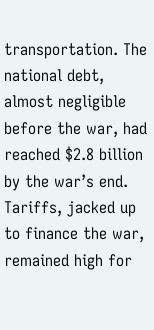transportation. The national debt, almost negligible before the war, had reached $2.8 billion by the war’s end. Tariffs, jacked up to finance the war, remained high for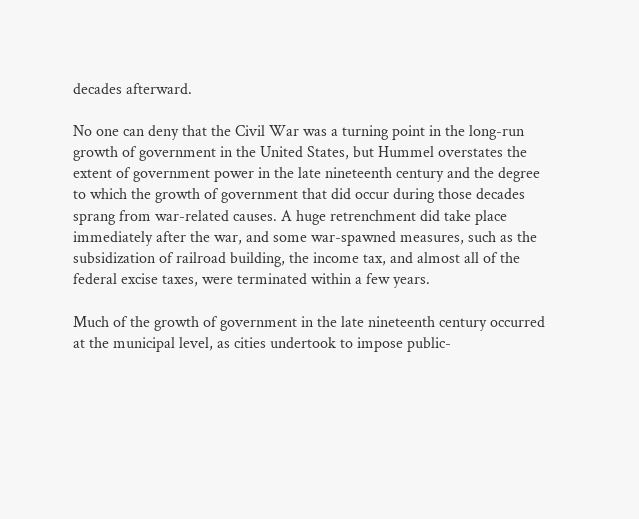decades afterward.

No one can deny that the Civil War was a turning point in the long-run growth of government in the United States, but Hummel overstates the extent of government power in the late nineteenth century and the degree to which the growth of government that did occur during those decades sprang from war-related causes. A huge retrenchment did take place immediately after the war, and some war-spawned measures, such as the subsidization of railroad building, the income tax, and almost all of the federal excise taxes, were terminated within a few years.

Much of the growth of government in the late nineteenth century occurred at the municipal level, as cities undertook to impose public-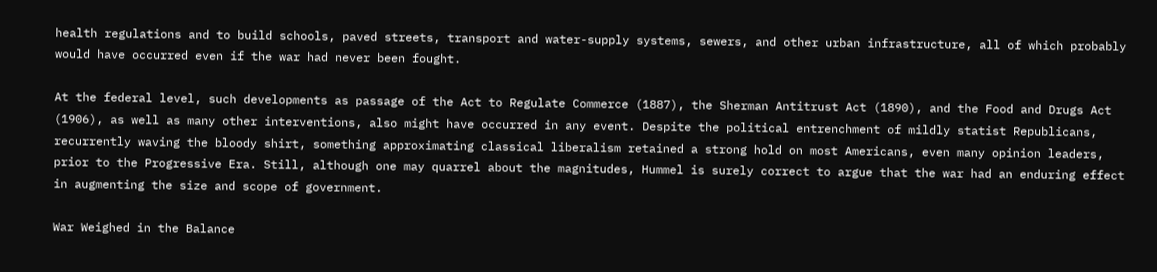health regulations and to build schools, paved streets, transport and water-supply systems, sewers, and other urban infrastructure, all of which probably would have occurred even if the war had never been fought.

At the federal level, such developments as passage of the Act to Regulate Commerce (1887), the Sherman Antitrust Act (1890), and the Food and Drugs Act (1906), as well as many other interventions, also might have occurred in any event. Despite the political entrenchment of mildly statist Republicans, recurrently waving the bloody shirt, something approximating classical liberalism retained a strong hold on most Americans, even many opinion leaders, prior to the Progressive Era. Still, although one may quarrel about the magnitudes, Hummel is surely correct to argue that the war had an enduring effect in augmenting the size and scope of government.

War Weighed in the Balance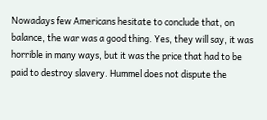Nowadays few Americans hesitate to conclude that, on balance, the war was a good thing. Yes, they will say, it was horrible in many ways, but it was the price that had to be paid to destroy slavery. Hummel does not dispute the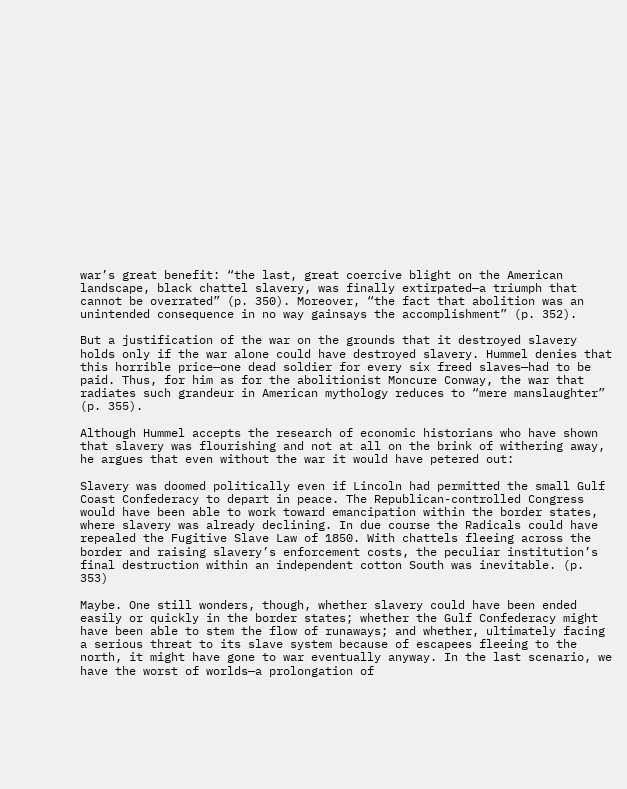war’s great benefit: “the last, great coercive blight on the American landscape, black chattel slavery, was finally extirpated—a triumph that cannot be overrated” (p. 350). Moreover, “the fact that abolition was an unintended consequence in no way gainsays the accomplishment” (p. 352).

But a justification of the war on the grounds that it destroyed slavery holds only if the war alone could have destroyed slavery. Hummel denies that this horrible price—one dead soldier for every six freed slaves—had to be paid. Thus, for him as for the abolitionist Moncure Conway, the war that radiates such grandeur in American mythology reduces to “mere manslaughter” (p. 355).

Although Hummel accepts the research of economic historians who have shown that slavery was flourishing and not at all on the brink of withering away, he argues that even without the war it would have petered out:

Slavery was doomed politically even if Lincoln had permitted the small Gulf Coast Confederacy to depart in peace. The Republican-controlled Congress would have been able to work toward emancipation within the border states, where slavery was already declining. In due course the Radicals could have repealed the Fugitive Slave Law of 1850. With chattels fleeing across the border and raising slavery’s enforcement costs, the peculiar institution’s final destruction within an independent cotton South was inevitable. (p. 353)

Maybe. One still wonders, though, whether slavery could have been ended easily or quickly in the border states; whether the Gulf Confederacy might have been able to stem the flow of runaways; and whether, ultimately facing a serious threat to its slave system because of escapees fleeing to the north, it might have gone to war eventually anyway. In the last scenario, we have the worst of worlds—a prolongation of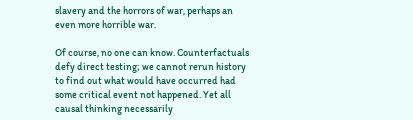slavery and the horrors of war, perhaps an even more horrible war.

Of course, no one can know. Counterfactuals defy direct testing; we cannot rerun history to find out what would have occurred had some critical event not happened. Yet all causal thinking necessarily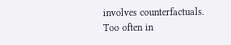involves counterfactuals. Too often in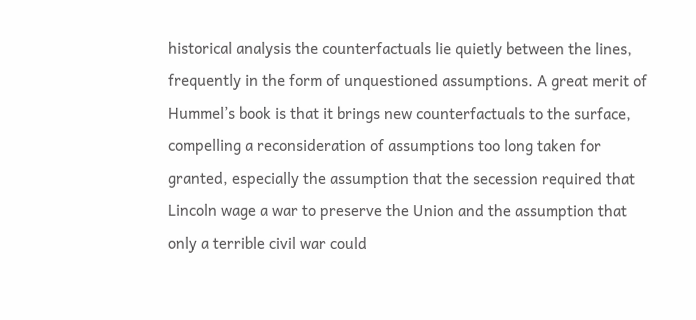historical analysis the counterfactuals lie quietly between the lines, frequently in the form of unquestioned assumptions. A great merit of Hummel’s book is that it brings new counterfactuals to the surface, compelling a reconsideration of assumptions too long taken for granted, especially the assumption that the secession required that Lincoln wage a war to preserve the Union and the assumption that only a terrible civil war could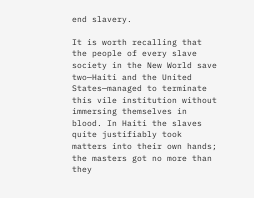end slavery.

It is worth recalling that the people of every slave society in the New World save two—Haiti and the United States—managed to terminate this vile institution without immersing themselves in blood. In Haiti the slaves quite justifiably took matters into their own hands; the masters got no more than they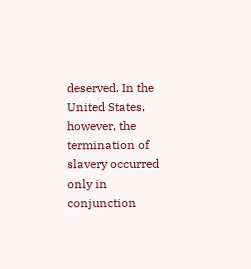deserved. In the United States, however, the termination of slavery occurred only in conjunction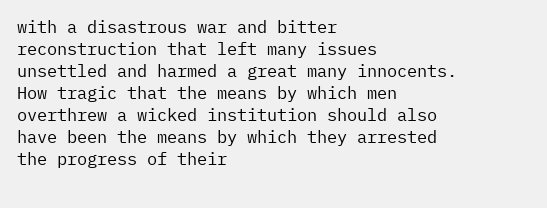with a disastrous war and bitter reconstruction that left many issues unsettled and harmed a great many innocents. How tragic that the means by which men overthrew a wicked institution should also have been the means by which they arrested the progress of their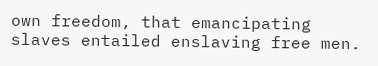own freedom, that emancipating slaves entailed enslaving free men.